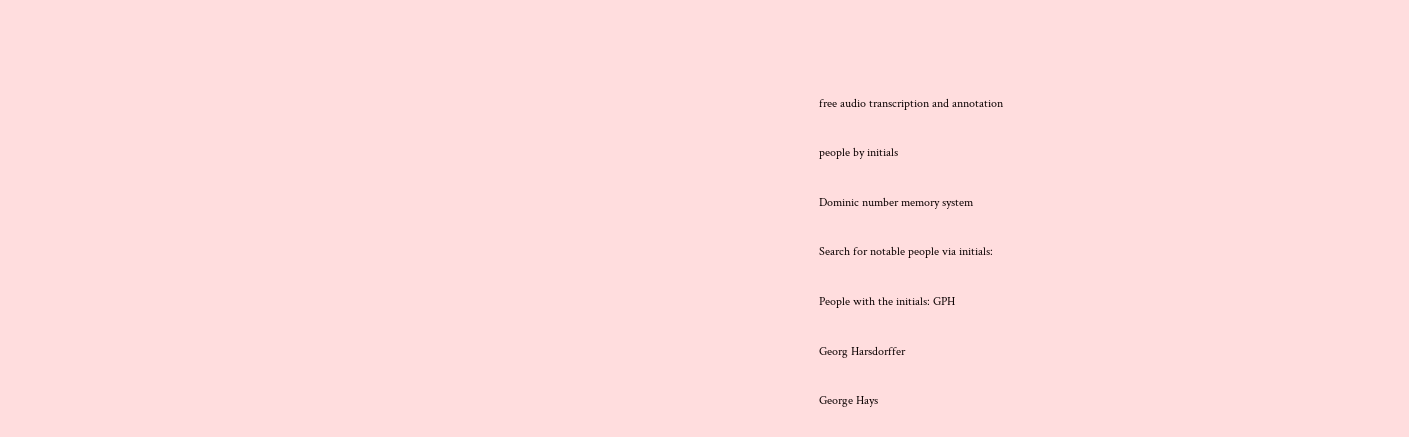free audio transcription and annotation

people by initials

Dominic number memory system

Search for notable people via initials:

People with the initials: GPH

Georg Harsdorffer

George Hays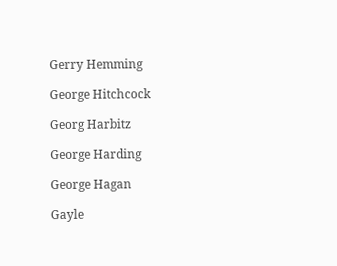Gerry Hemming

George Hitchcock

Georg Harbitz

George Harding

George Hagan

Gayle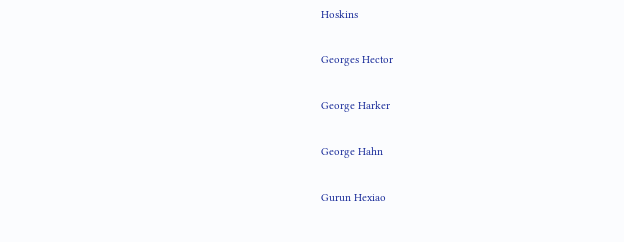Hoskins

Georges Hector

George Harker

George Hahn

Gurun Hexiao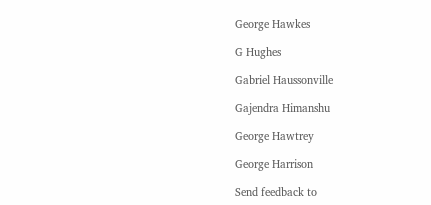George Hawkes

G Hughes

Gabriel Haussonville

Gajendra Himanshu

George Hawtrey

George Harrison

Send feedback to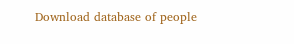Download database of people